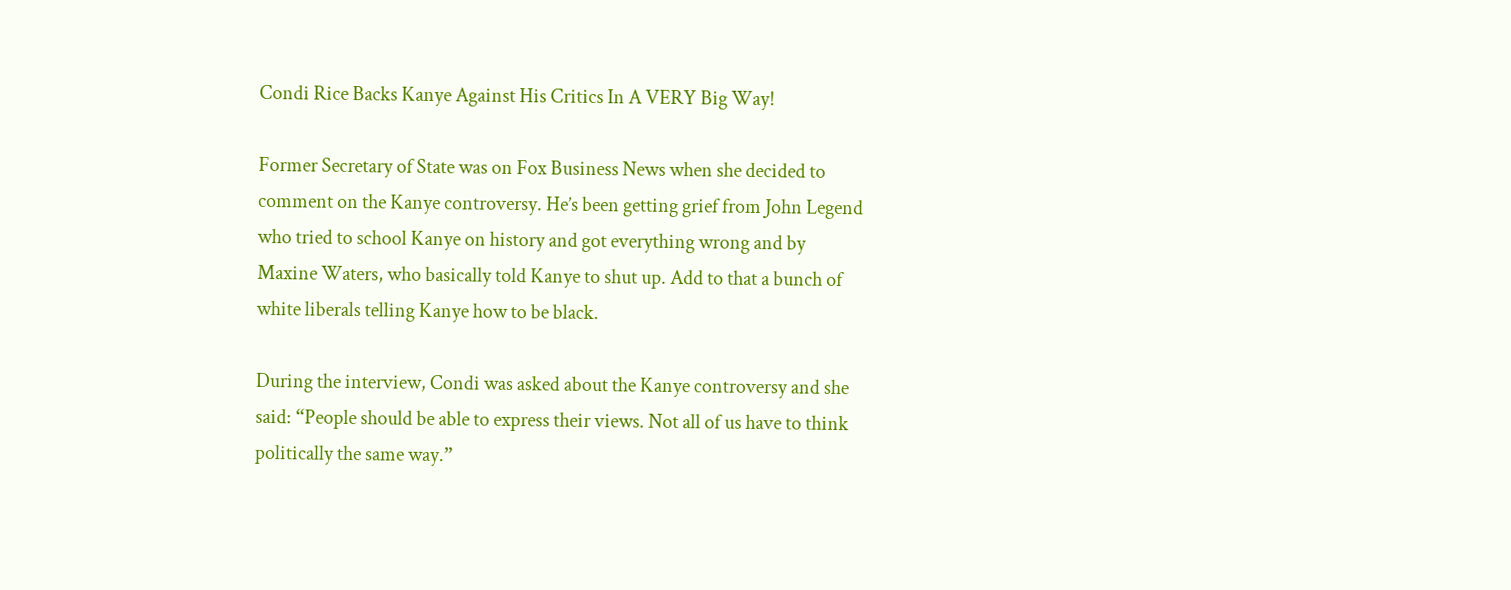Condi Rice Backs Kanye Against His Critics In A VERY Big Way!

Former Secretary of State was on Fox Business News when she decided to comment on the Kanye controversy. He’s been getting grief from John Legend who tried to school Kanye on history and got everything wrong and by Maxine Waters, who basically told Kanye to shut up. Add to that a bunch of white liberals telling Kanye how to be black.

During the interview, Condi was asked about the Kanye controversy and she said: “People should be able to express their views. Not all of us have to think politically the same way.”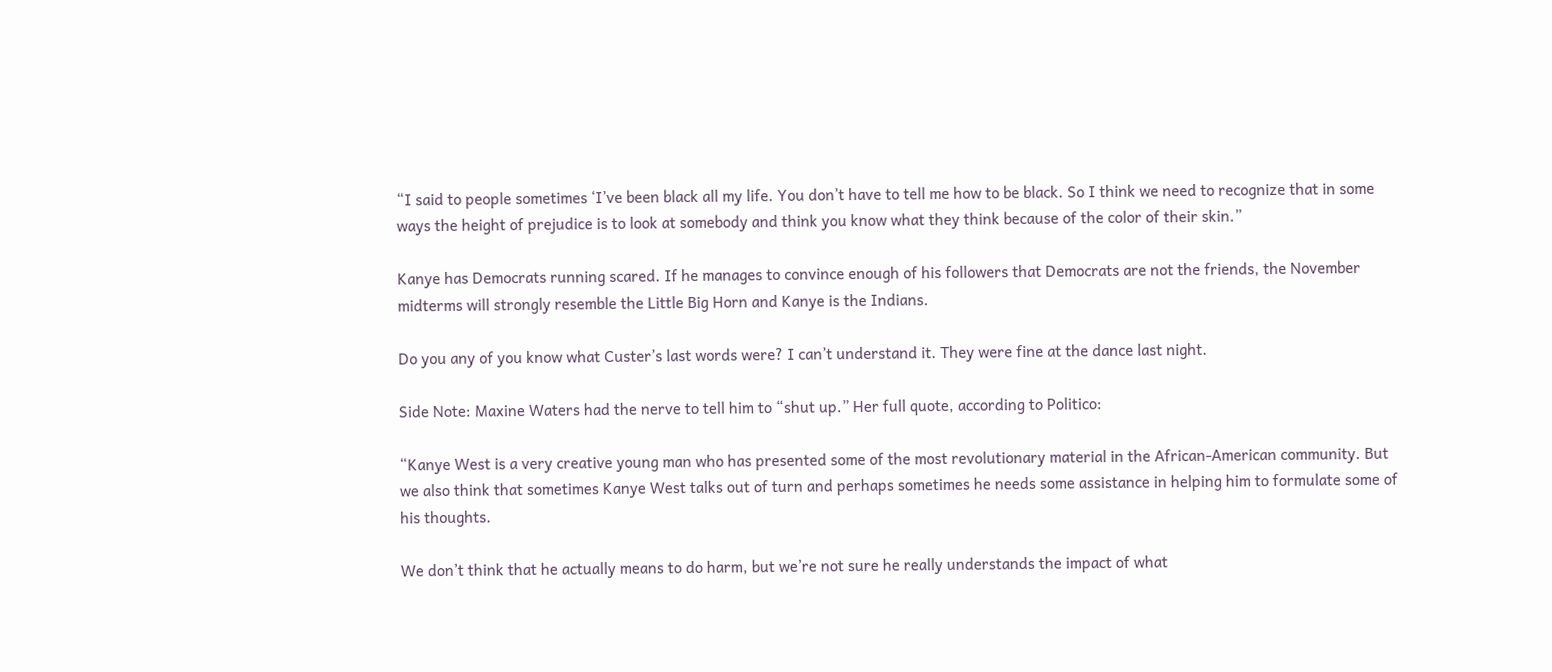“I said to people sometimes ‘I’ve been black all my life. You don’t have to tell me how to be black. So I think we need to recognize that in some ways the height of prejudice is to look at somebody and think you know what they think because of the color of their skin.”

Kanye has Democrats running scared. If he manages to convince enough of his followers that Democrats are not the friends, the November midterms will strongly resemble the Little Big Horn and Kanye is the Indians.

Do you any of you know what Custer’s last words were? I can’t understand it. They were fine at the dance last night.

Side Note: Maxine Waters had the nerve to tell him to “shut up.” Her full quote, according to Politico:

“Kanye West is a very creative young man who has presented some of the most revolutionary material in the African-American community. But we also think that sometimes Kanye West talks out of turn and perhaps sometimes he needs some assistance in helping him to formulate some of his thoughts.

We don’t think that he actually means to do harm, but we’re not sure he really understands the impact of what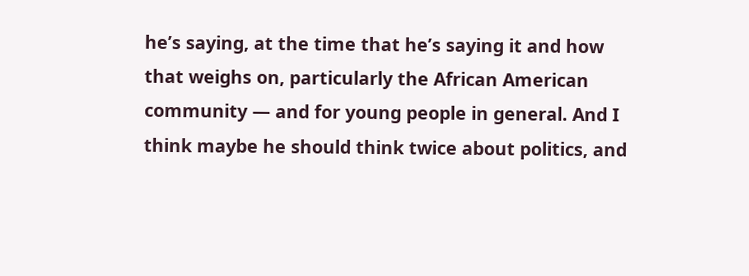he’s saying, at the time that he’s saying it and how that weighs on, particularly the African American community — and for young people in general. And I think maybe he should think twice about politics, and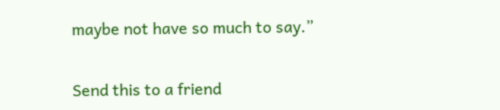maybe not have so much to say.”


Send this to a friend